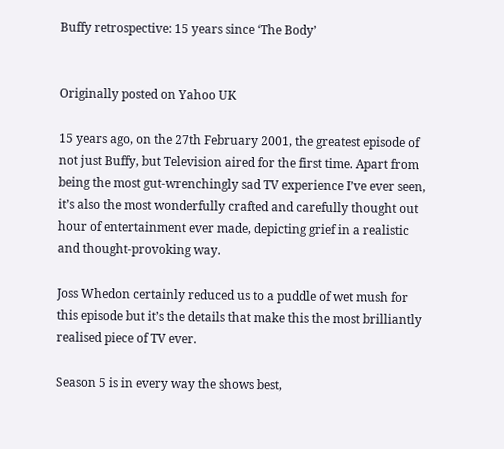Buffy retrospective: 15 years since ‘The Body’


Originally posted on Yahoo UK

15 years ago, on the 27th February 2001, the greatest episode of not just Buffy, but Television aired for the first time. Apart from being the most gut-wrenchingly sad TV experience I’ve ever seen, it’s also the most wonderfully crafted and carefully thought out hour of entertainment ever made, depicting grief in a realistic and thought-provoking way.

Joss Whedon certainly reduced us to a puddle of wet mush for this episode but it’s the details that make this the most brilliantly realised piece of TV ever.

Season 5 is in every way the shows best,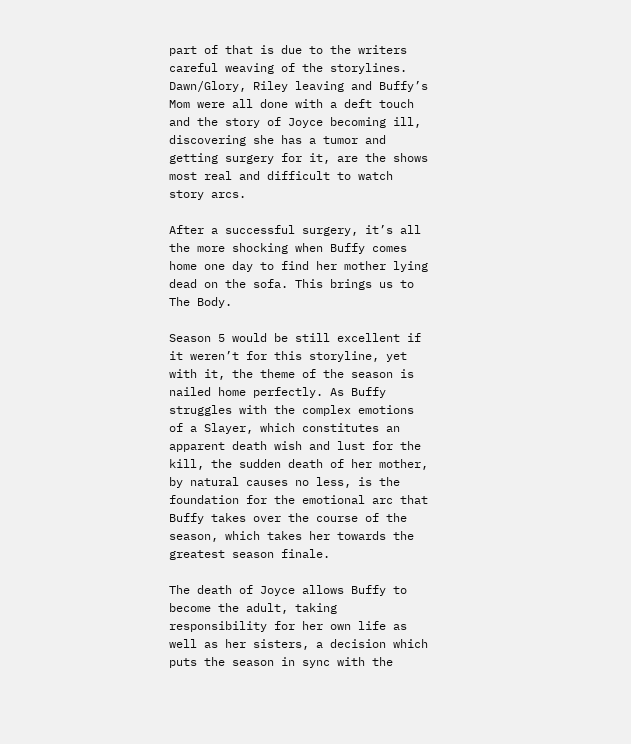part of that is due to the writers careful weaving of the storylines. Dawn/Glory, Riley leaving and Buffy’s Mom were all done with a deft touch and the story of Joyce becoming ill, discovering she has a tumor and getting surgery for it, are the shows most real and difficult to watch story arcs.

After a successful surgery, it’s all the more shocking when Buffy comes home one day to find her mother lying dead on the sofa. This brings us to The Body.

Season 5 would be still excellent if it weren’t for this storyline, yet with it, the theme of the season is nailed home perfectly. As Buffy struggles with the complex emotions of a Slayer, which constitutes an apparent death wish and lust for the kill, the sudden death of her mother, by natural causes no less, is the foundation for the emotional arc that Buffy takes over the course of the season, which takes her towards the greatest season finale.

The death of Joyce allows Buffy to become the adult, taking responsibility for her own life as well as her sisters, a decision which puts the season in sync with the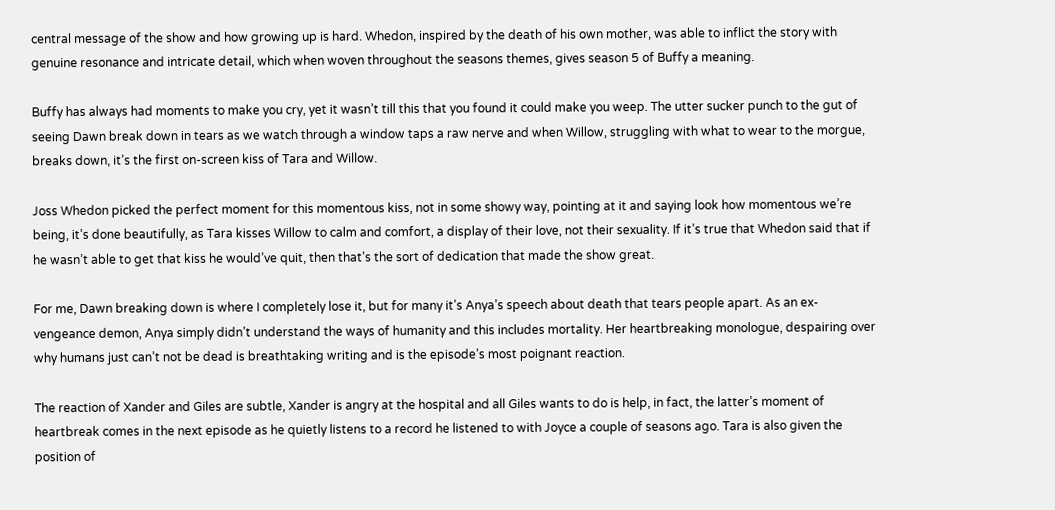central message of the show and how growing up is hard. Whedon, inspired by the death of his own mother, was able to inflict the story with genuine resonance and intricate detail, which when woven throughout the seasons themes, gives season 5 of Buffy a meaning.

Buffy has always had moments to make you cry, yet it wasn’t till this that you found it could make you weep. The utter sucker punch to the gut of seeing Dawn break down in tears as we watch through a window taps a raw nerve and when Willow, struggling with what to wear to the morgue, breaks down, it’s the first on-screen kiss of Tara and Willow.

Joss Whedon picked the perfect moment for this momentous kiss, not in some showy way, pointing at it and saying look how momentous we’re being, it’s done beautifully, as Tara kisses Willow to calm and comfort, a display of their love, not their sexuality. If it’s true that Whedon said that if he wasn’t able to get that kiss he would’ve quit, then that’s the sort of dedication that made the show great.

For me, Dawn breaking down is where I completely lose it, but for many it’s Anya’s speech about death that tears people apart. As an ex-vengeance demon, Anya simply didn’t understand the ways of humanity and this includes mortality. Her heartbreaking monologue, despairing over why humans just can’t not be dead is breathtaking writing and is the episode’s most poignant reaction.

The reaction of Xander and Giles are subtle, Xander is angry at the hospital and all Giles wants to do is help, in fact, the latter’s moment of heartbreak comes in the next episode as he quietly listens to a record he listened to with Joyce a couple of seasons ago. Tara is also given the position of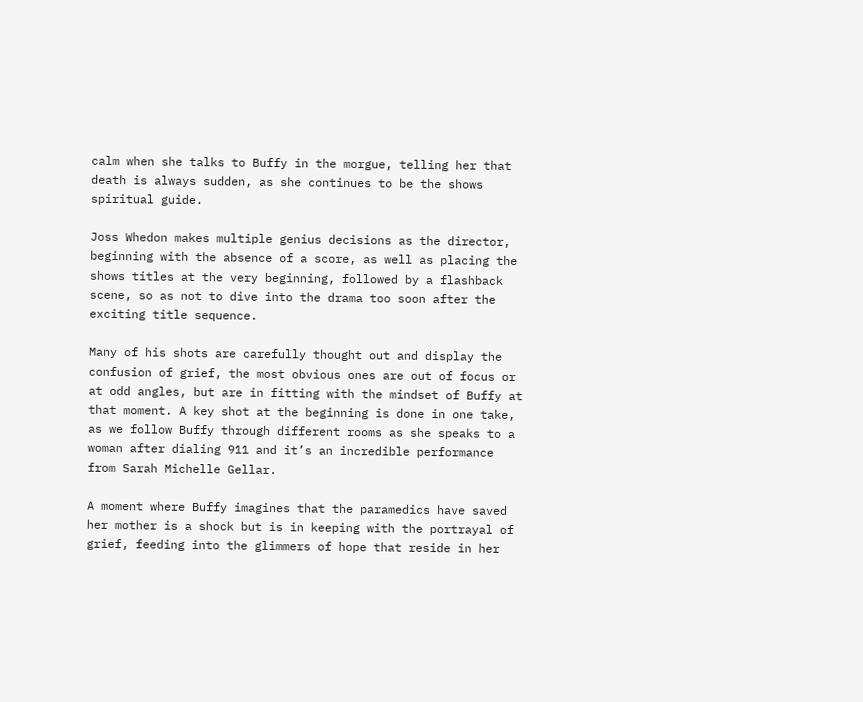calm when she talks to Buffy in the morgue, telling her that death is always sudden, as she continues to be the shows spiritual guide.

Joss Whedon makes multiple genius decisions as the director, beginning with the absence of a score, as well as placing the shows titles at the very beginning, followed by a flashback scene, so as not to dive into the drama too soon after the exciting title sequence.

Many of his shots are carefully thought out and display the confusion of grief, the most obvious ones are out of focus or at odd angles, but are in fitting with the mindset of Buffy at that moment. A key shot at the beginning is done in one take, as we follow Buffy through different rooms as she speaks to a woman after dialing 911 and it’s an incredible performance from Sarah Michelle Gellar.

A moment where Buffy imagines that the paramedics have saved her mother is a shock but is in keeping with the portrayal of grief, feeding into the glimmers of hope that reside in her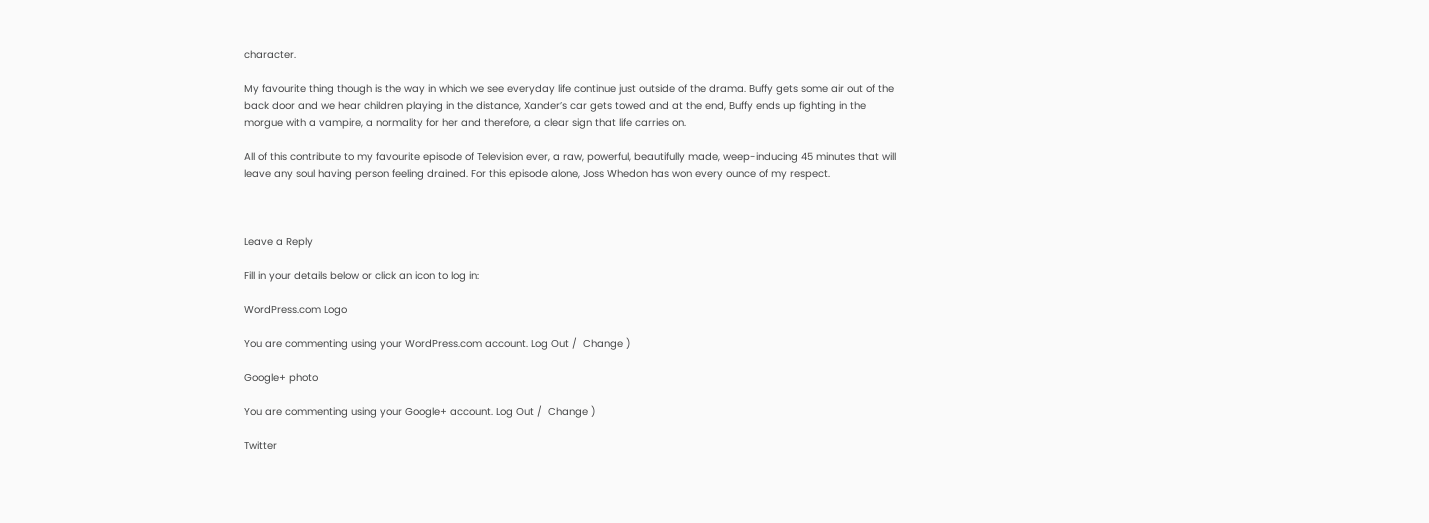character.

My favourite thing though is the way in which we see everyday life continue just outside of the drama. Buffy gets some air out of the back door and we hear children playing in the distance, Xander’s car gets towed and at the end, Buffy ends up fighting in the morgue with a vampire, a normality for her and therefore, a clear sign that life carries on.

All of this contribute to my favourite episode of Television ever, a raw, powerful, beautifully made, weep-inducing 45 minutes that will leave any soul having person feeling drained. For this episode alone, Joss Whedon has won every ounce of my respect.



Leave a Reply

Fill in your details below or click an icon to log in:

WordPress.com Logo

You are commenting using your WordPress.com account. Log Out /  Change )

Google+ photo

You are commenting using your Google+ account. Log Out /  Change )

Twitter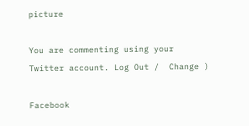picture

You are commenting using your Twitter account. Log Out /  Change )

Facebook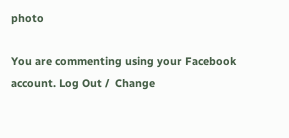photo

You are commenting using your Facebook account. Log Out /  Change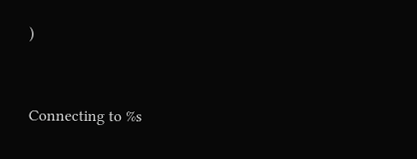)


Connecting to %s